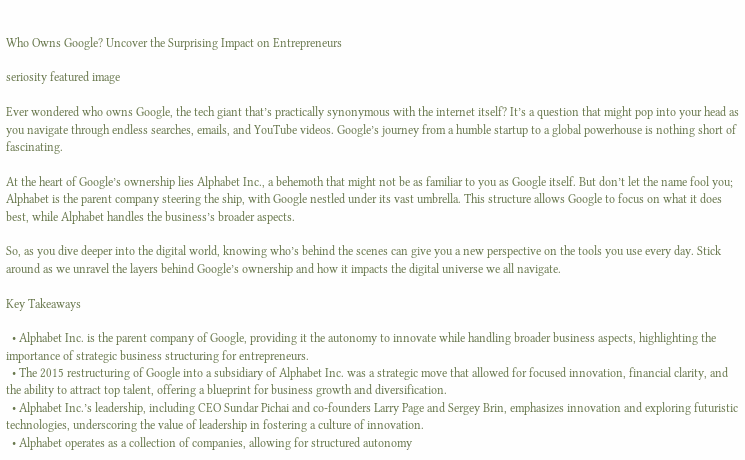Who Owns Google? Uncover the Surprising Impact on Entrepreneurs

seriosity featured image

Ever wondered who owns Google, the tech giant that’s practically synonymous with the internet itself? It’s a question that might pop into your head as you navigate through endless searches, emails, and YouTube videos. Google’s journey from a humble startup to a global powerhouse is nothing short of fascinating.

At the heart of Google’s ownership lies Alphabet Inc., a behemoth that might not be as familiar to you as Google itself. But don’t let the name fool you; Alphabet is the parent company steering the ship, with Google nestled under its vast umbrella. This structure allows Google to focus on what it does best, while Alphabet handles the business’s broader aspects.

So, as you dive deeper into the digital world, knowing who’s behind the scenes can give you a new perspective on the tools you use every day. Stick around as we unravel the layers behind Google’s ownership and how it impacts the digital universe we all navigate.

Key Takeaways

  • Alphabet Inc. is the parent company of Google, providing it the autonomy to innovate while handling broader business aspects, highlighting the importance of strategic business structuring for entrepreneurs.
  • The 2015 restructuring of Google into a subsidiary of Alphabet Inc. was a strategic move that allowed for focused innovation, financial clarity, and the ability to attract top talent, offering a blueprint for business growth and diversification.
  • Alphabet Inc.’s leadership, including CEO Sundar Pichai and co-founders Larry Page and Sergey Brin, emphasizes innovation and exploring futuristic technologies, underscoring the value of leadership in fostering a culture of innovation.
  • Alphabet operates as a collection of companies, allowing for structured autonomy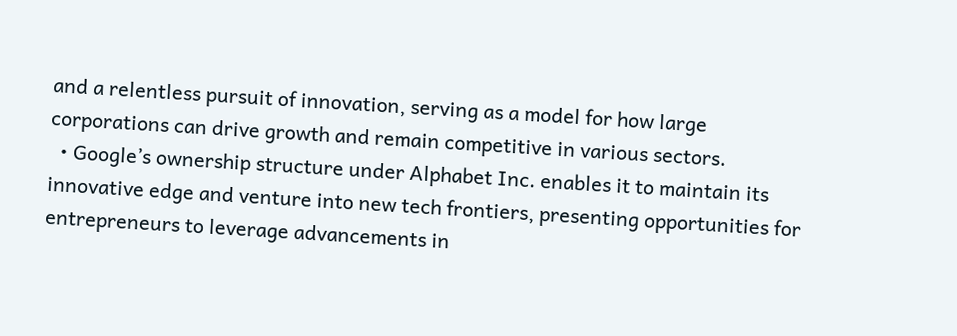and a relentless pursuit of innovation, serving as a model for how large corporations can drive growth and remain competitive in various sectors.
  • Google’s ownership structure under Alphabet Inc. enables it to maintain its innovative edge and venture into new tech frontiers, presenting opportunities for entrepreneurs to leverage advancements in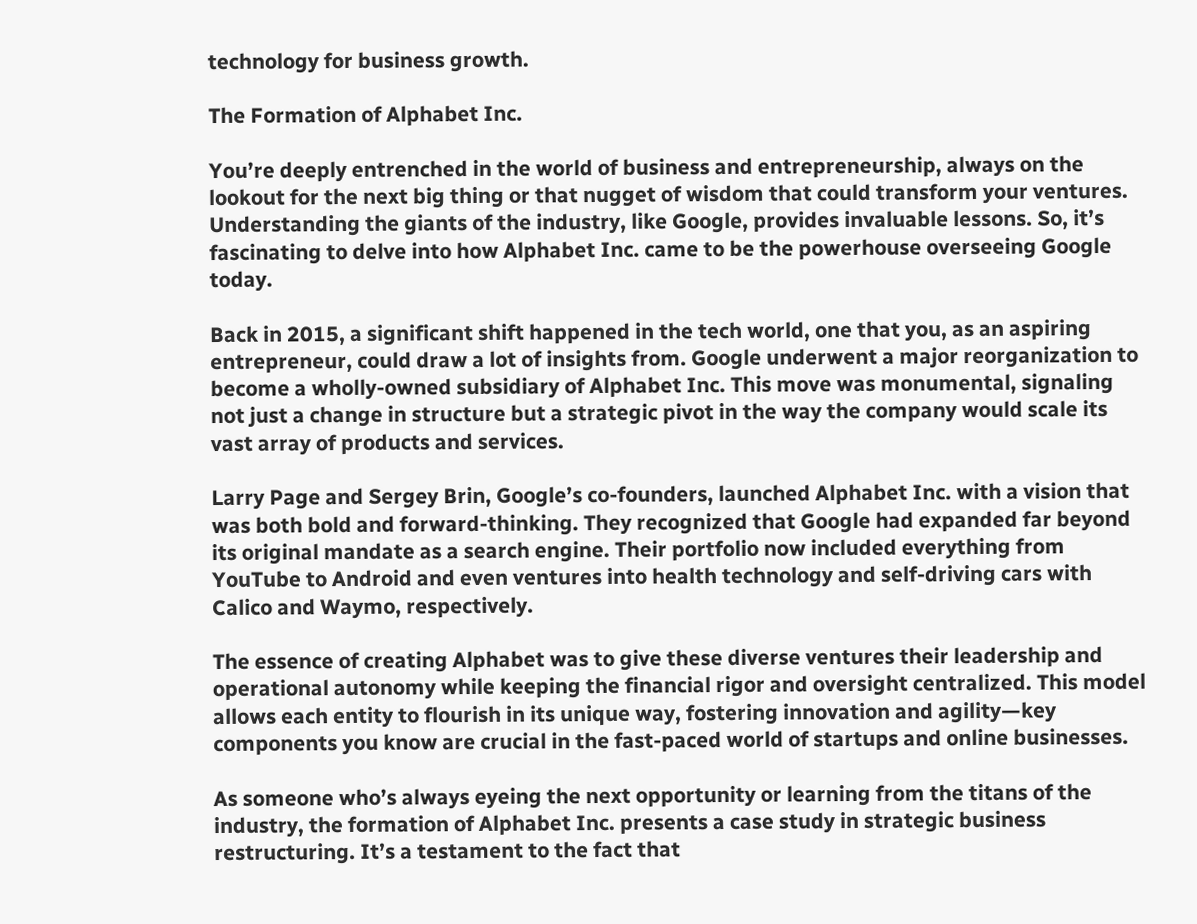technology for business growth.

The Formation of Alphabet Inc.

You’re deeply entrenched in the world of business and entrepreneurship, always on the lookout for the next big thing or that nugget of wisdom that could transform your ventures. Understanding the giants of the industry, like Google, provides invaluable lessons. So, it’s fascinating to delve into how Alphabet Inc. came to be the powerhouse overseeing Google today.

Back in 2015, a significant shift happened in the tech world, one that you, as an aspiring entrepreneur, could draw a lot of insights from. Google underwent a major reorganization to become a wholly-owned subsidiary of Alphabet Inc. This move was monumental, signaling not just a change in structure but a strategic pivot in the way the company would scale its vast array of products and services.

Larry Page and Sergey Brin, Google’s co-founders, launched Alphabet Inc. with a vision that was both bold and forward-thinking. They recognized that Google had expanded far beyond its original mandate as a search engine. Their portfolio now included everything from YouTube to Android and even ventures into health technology and self-driving cars with Calico and Waymo, respectively.

The essence of creating Alphabet was to give these diverse ventures their leadership and operational autonomy while keeping the financial rigor and oversight centralized. This model allows each entity to flourish in its unique way, fostering innovation and agility—key components you know are crucial in the fast-paced world of startups and online businesses.

As someone who’s always eyeing the next opportunity or learning from the titans of the industry, the formation of Alphabet Inc. presents a case study in strategic business restructuring. It’s a testament to the fact that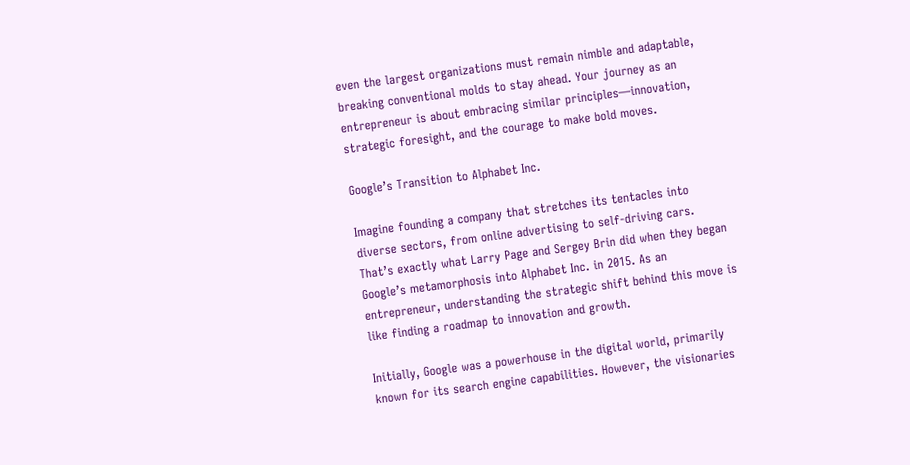even the largest organizations must remain nimble and adaptable, breaking conventional molds to stay ahead. Your journey as an entrepreneur is about embracing similar principles—innovation, strategic foresight, and the courage to make bold moves.

Google’s Transition to Alphabet Inc.

Imagine founding a company that stretches its tentacles into diverse sectors, from online advertising to self-driving cars. That’s exactly what Larry Page and Sergey Brin did when they began Google’s metamorphosis into Alphabet Inc. in 2015. As an entrepreneur, understanding the strategic shift behind this move is like finding a roadmap to innovation and growth.

Initially, Google was a powerhouse in the digital world, primarily known for its search engine capabilities. However, the visionaries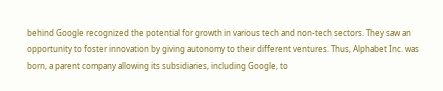behind Google recognized the potential for growth in various tech and non-tech sectors. They saw an opportunity to foster innovation by giving autonomy to their different ventures. Thus, Alphabet Inc. was born, a parent company allowing its subsidiaries, including Google, to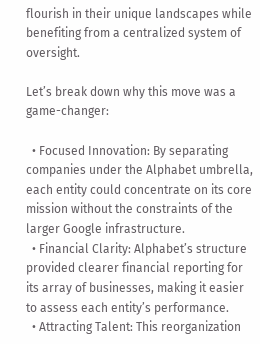flourish in their unique landscapes while benefiting from a centralized system of oversight.

Let’s break down why this move was a game-changer:

  • Focused Innovation: By separating companies under the Alphabet umbrella, each entity could concentrate on its core mission without the constraints of the larger Google infrastructure.
  • Financial Clarity: Alphabet’s structure provided clearer financial reporting for its array of businesses, making it easier to assess each entity’s performance.
  • Attracting Talent: This reorganization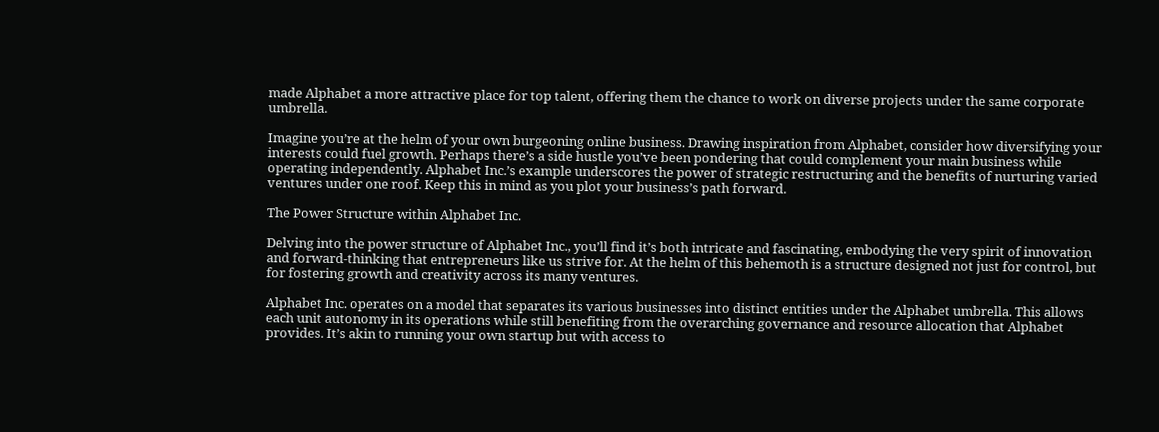made Alphabet a more attractive place for top talent, offering them the chance to work on diverse projects under the same corporate umbrella.

Imagine you’re at the helm of your own burgeoning online business. Drawing inspiration from Alphabet, consider how diversifying your interests could fuel growth. Perhaps there’s a side hustle you’ve been pondering that could complement your main business while operating independently. Alphabet Inc.’s example underscores the power of strategic restructuring and the benefits of nurturing varied ventures under one roof. Keep this in mind as you plot your business’s path forward.

The Power Structure within Alphabet Inc.

Delving into the power structure of Alphabet Inc., you’ll find it’s both intricate and fascinating, embodying the very spirit of innovation and forward-thinking that entrepreneurs like us strive for. At the helm of this behemoth is a structure designed not just for control, but for fostering growth and creativity across its many ventures.

Alphabet Inc. operates on a model that separates its various businesses into distinct entities under the Alphabet umbrella. This allows each unit autonomy in its operations while still benefiting from the overarching governance and resource allocation that Alphabet provides. It’s akin to running your own startup but with access to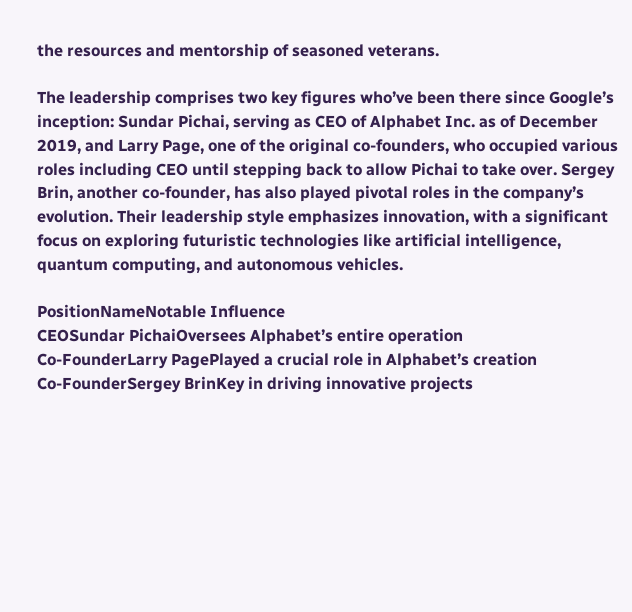the resources and mentorship of seasoned veterans.

The leadership comprises two key figures who’ve been there since Google’s inception: Sundar Pichai, serving as CEO of Alphabet Inc. as of December 2019, and Larry Page, one of the original co-founders, who occupied various roles including CEO until stepping back to allow Pichai to take over. Sergey Brin, another co-founder, has also played pivotal roles in the company’s evolution. Their leadership style emphasizes innovation, with a significant focus on exploring futuristic technologies like artificial intelligence, quantum computing, and autonomous vehicles.

PositionNameNotable Influence
CEOSundar PichaiOversees Alphabet’s entire operation
Co-FounderLarry PagePlayed a crucial role in Alphabet’s creation
Co-FounderSergey BrinKey in driving innovative projects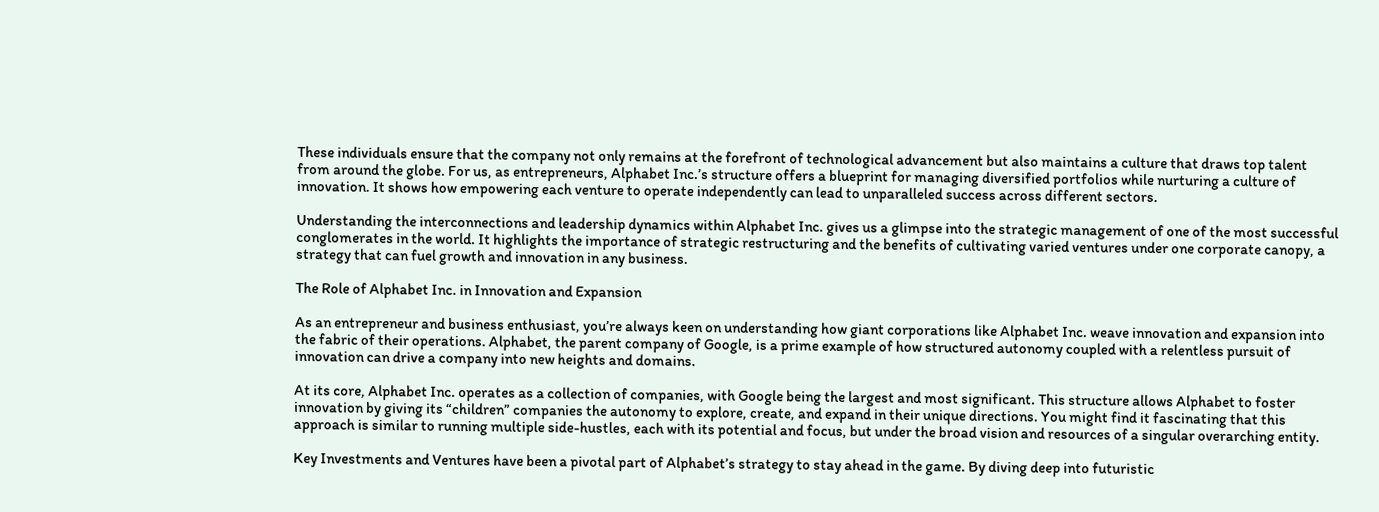These individuals ensure that the company not only remains at the forefront of technological advancement but also maintains a culture that draws top talent from around the globe. For us, as entrepreneurs, Alphabet Inc.’s structure offers a blueprint for managing diversified portfolios while nurturing a culture of innovation. It shows how empowering each venture to operate independently can lead to unparalleled success across different sectors.

Understanding the interconnections and leadership dynamics within Alphabet Inc. gives us a glimpse into the strategic management of one of the most successful conglomerates in the world. It highlights the importance of strategic restructuring and the benefits of cultivating varied ventures under one corporate canopy, a strategy that can fuel growth and innovation in any business.

The Role of Alphabet Inc. in Innovation and Expansion

As an entrepreneur and business enthusiast, you’re always keen on understanding how giant corporations like Alphabet Inc. weave innovation and expansion into the fabric of their operations. Alphabet, the parent company of Google, is a prime example of how structured autonomy coupled with a relentless pursuit of innovation can drive a company into new heights and domains.

At its core, Alphabet Inc. operates as a collection of companies, with Google being the largest and most significant. This structure allows Alphabet to foster innovation by giving its “children” companies the autonomy to explore, create, and expand in their unique directions. You might find it fascinating that this approach is similar to running multiple side-hustles, each with its potential and focus, but under the broad vision and resources of a singular overarching entity.

Key Investments and Ventures have been a pivotal part of Alphabet’s strategy to stay ahead in the game. By diving deep into futuristic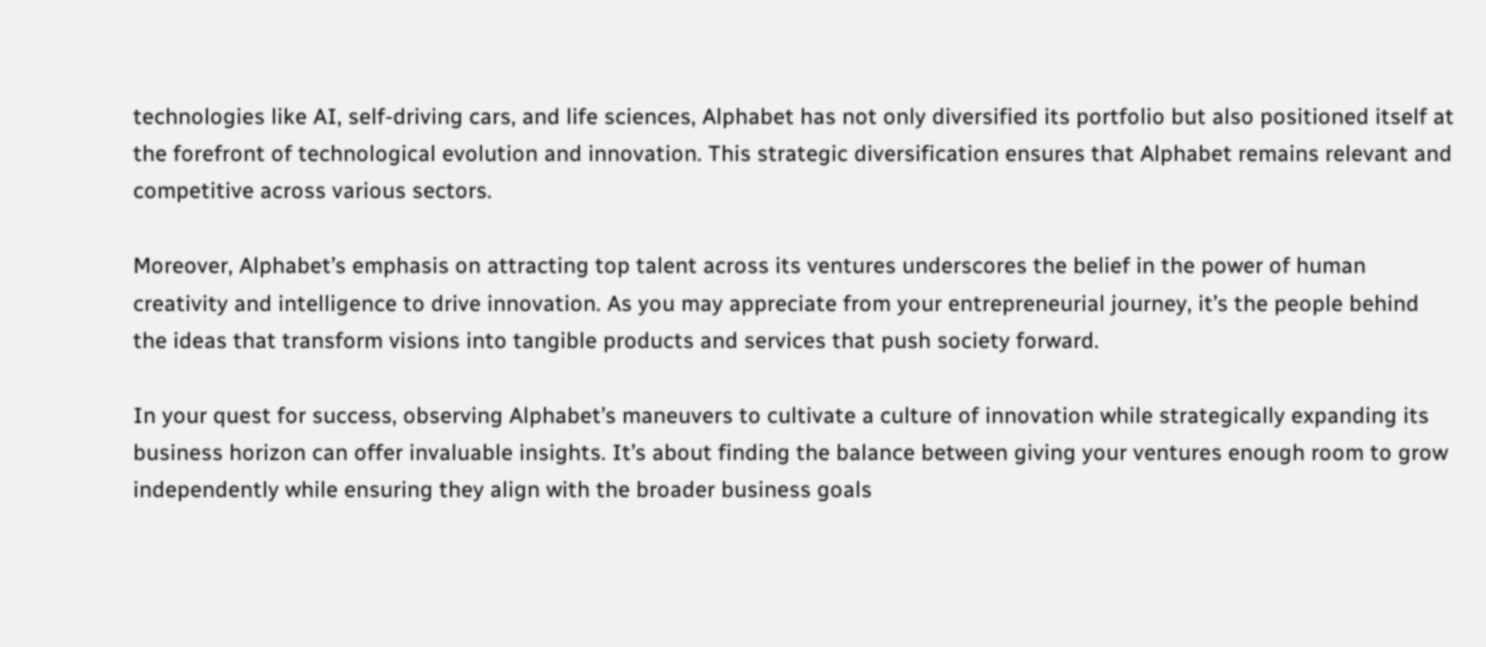technologies like AI, self-driving cars, and life sciences, Alphabet has not only diversified its portfolio but also positioned itself at the forefront of technological evolution and innovation. This strategic diversification ensures that Alphabet remains relevant and competitive across various sectors.

Moreover, Alphabet’s emphasis on attracting top talent across its ventures underscores the belief in the power of human creativity and intelligence to drive innovation. As you may appreciate from your entrepreneurial journey, it’s the people behind the ideas that transform visions into tangible products and services that push society forward.

In your quest for success, observing Alphabet’s maneuvers to cultivate a culture of innovation while strategically expanding its business horizon can offer invaluable insights. It’s about finding the balance between giving your ventures enough room to grow independently while ensuring they align with the broader business goals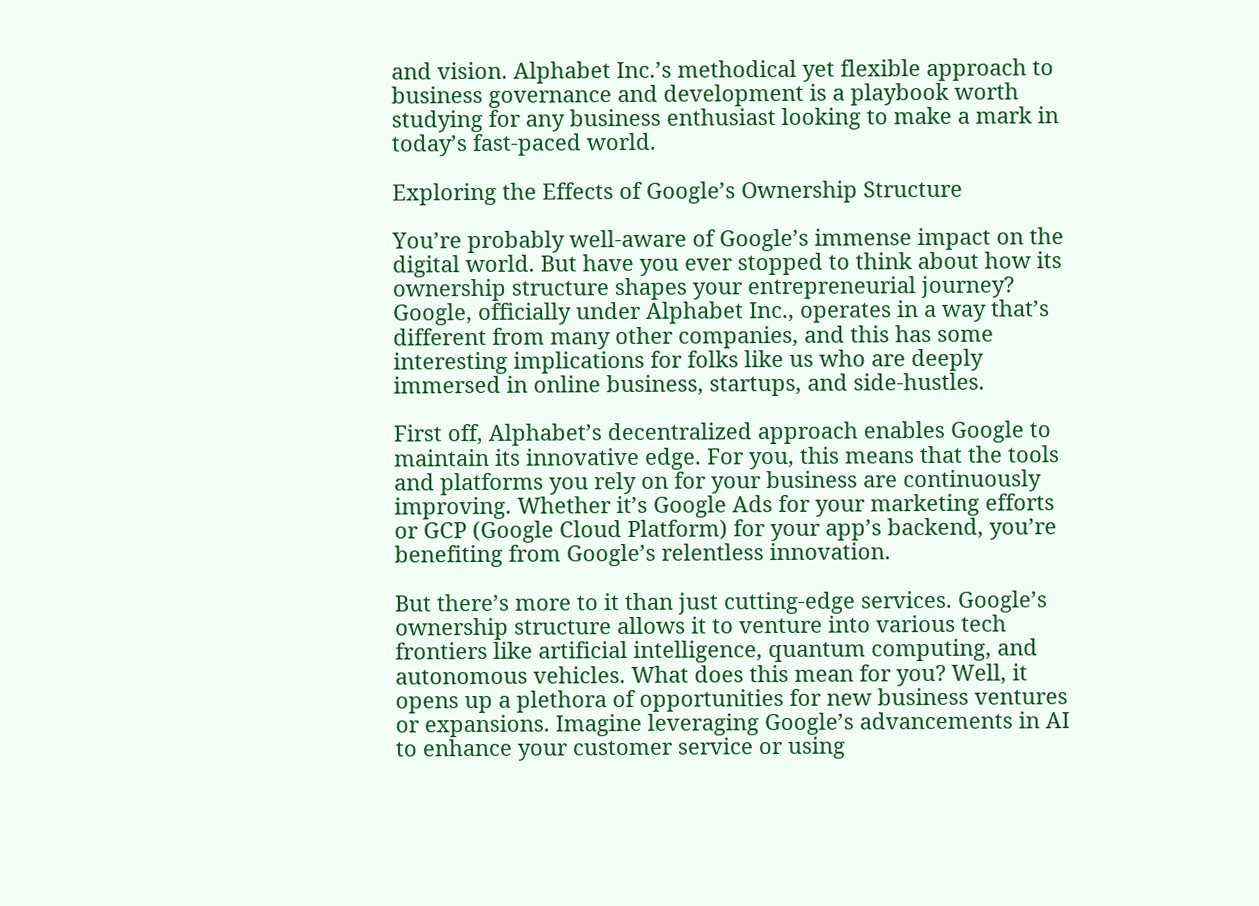and vision. Alphabet Inc.’s methodical yet flexible approach to business governance and development is a playbook worth studying for any business enthusiast looking to make a mark in today’s fast-paced world.

Exploring the Effects of Google’s Ownership Structure

You’re probably well-aware of Google’s immense impact on the digital world. But have you ever stopped to think about how its ownership structure shapes your entrepreneurial journey? Google, officially under Alphabet Inc., operates in a way that’s different from many other companies, and this has some interesting implications for folks like us who are deeply immersed in online business, startups, and side-hustles.

First off, Alphabet’s decentralized approach enables Google to maintain its innovative edge. For you, this means that the tools and platforms you rely on for your business are continuously improving. Whether it’s Google Ads for your marketing efforts or GCP (Google Cloud Platform) for your app’s backend, you’re benefiting from Google’s relentless innovation.

But there’s more to it than just cutting-edge services. Google’s ownership structure allows it to venture into various tech frontiers like artificial intelligence, quantum computing, and autonomous vehicles. What does this mean for you? Well, it opens up a plethora of opportunities for new business ventures or expansions. Imagine leveraging Google’s advancements in AI to enhance your customer service or using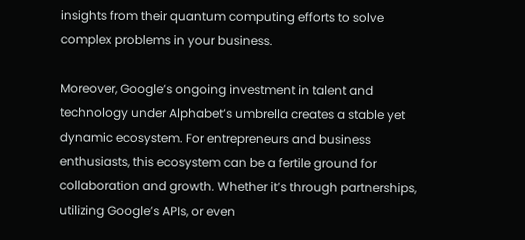insights from their quantum computing efforts to solve complex problems in your business.

Moreover, Google’s ongoing investment in talent and technology under Alphabet’s umbrella creates a stable yet dynamic ecosystem. For entrepreneurs and business enthusiasts, this ecosystem can be a fertile ground for collaboration and growth. Whether it’s through partnerships, utilizing Google’s APIs, or even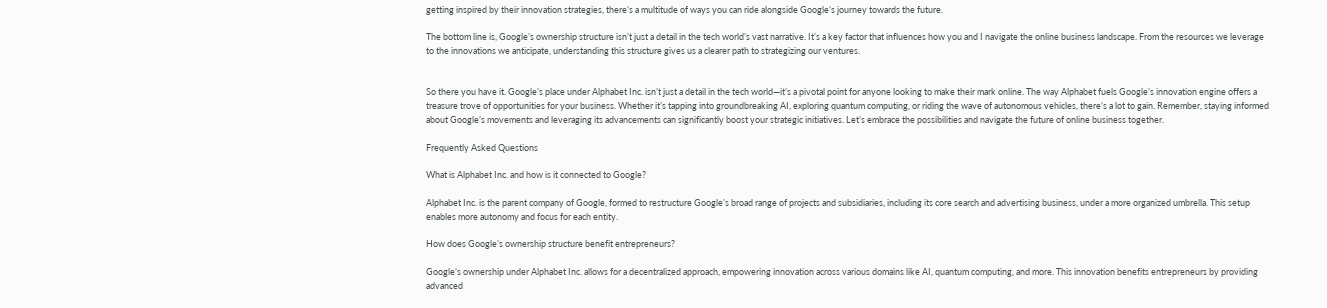getting inspired by their innovation strategies, there’s a multitude of ways you can ride alongside Google’s journey towards the future.

The bottom line is, Google’s ownership structure isn’t just a detail in the tech world’s vast narrative. It’s a key factor that influences how you and I navigate the online business landscape. From the resources we leverage to the innovations we anticipate, understanding this structure gives us a clearer path to strategizing our ventures.


So there you have it. Google’s place under Alphabet Inc. isn’t just a detail in the tech world—it’s a pivotal point for anyone looking to make their mark online. The way Alphabet fuels Google’s innovation engine offers a treasure trove of opportunities for your business. Whether it’s tapping into groundbreaking AI, exploring quantum computing, or riding the wave of autonomous vehicles, there’s a lot to gain. Remember, staying informed about Google’s movements and leveraging its advancements can significantly boost your strategic initiatives. Let’s embrace the possibilities and navigate the future of online business together.

Frequently Asked Questions

What is Alphabet Inc. and how is it connected to Google?

Alphabet Inc. is the parent company of Google, formed to restructure Google’s broad range of projects and subsidiaries, including its core search and advertising business, under a more organized umbrella. This setup enables more autonomy and focus for each entity.

How does Google’s ownership structure benefit entrepreneurs?

Google’s ownership under Alphabet Inc. allows for a decentralized approach, empowering innovation across various domains like AI, quantum computing, and more. This innovation benefits entrepreneurs by providing advanced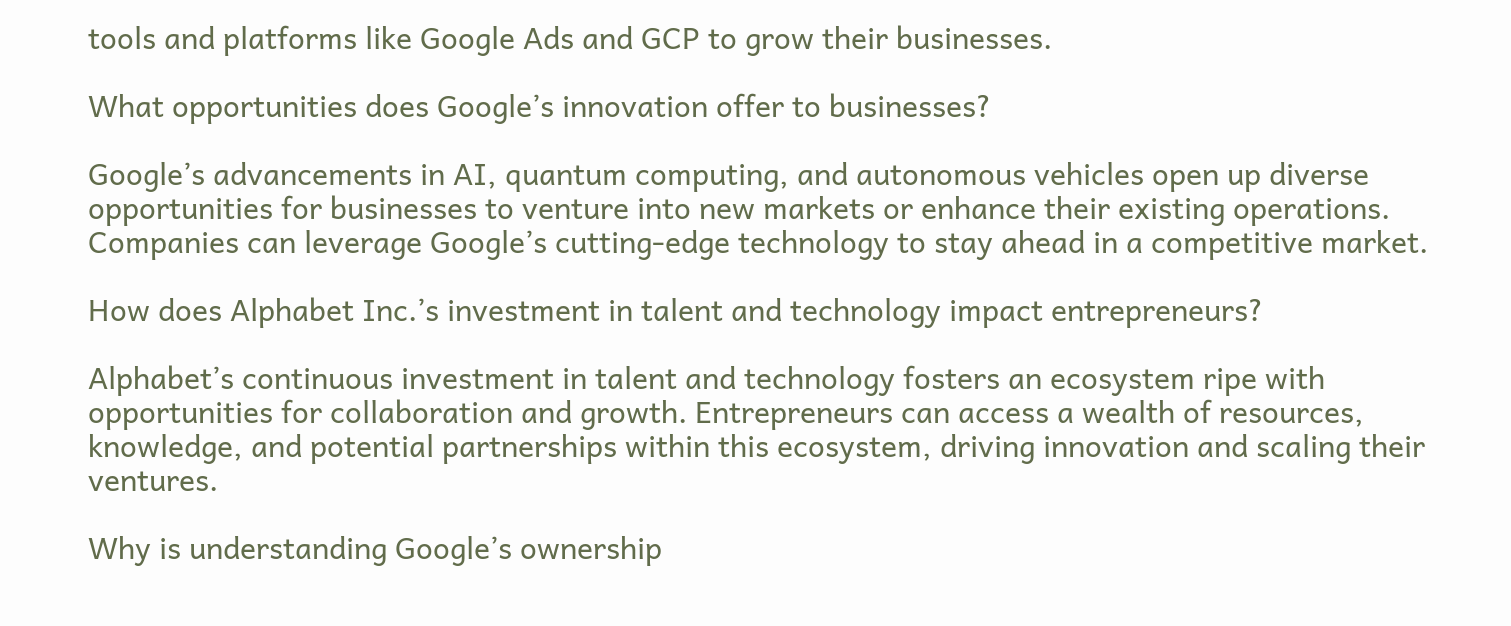tools and platforms like Google Ads and GCP to grow their businesses.

What opportunities does Google’s innovation offer to businesses?

Google’s advancements in AI, quantum computing, and autonomous vehicles open up diverse opportunities for businesses to venture into new markets or enhance their existing operations. Companies can leverage Google’s cutting-edge technology to stay ahead in a competitive market.

How does Alphabet Inc.’s investment in talent and technology impact entrepreneurs?

Alphabet’s continuous investment in talent and technology fosters an ecosystem ripe with opportunities for collaboration and growth. Entrepreneurs can access a wealth of resources, knowledge, and potential partnerships within this ecosystem, driving innovation and scaling their ventures.

Why is understanding Google’s ownership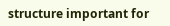structure important for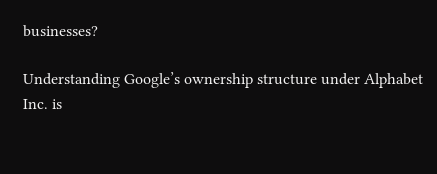businesses?

Understanding Google’s ownership structure under Alphabet Inc. is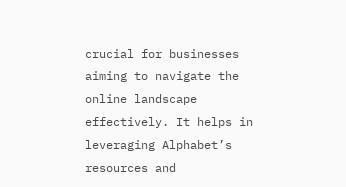crucial for businesses aiming to navigate the online landscape effectively. It helps in leveraging Alphabet’s resources and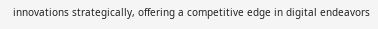innovations strategically, offering a competitive edge in digital endeavors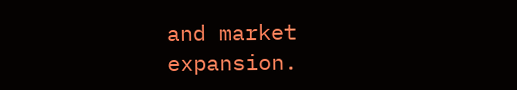and market expansion.